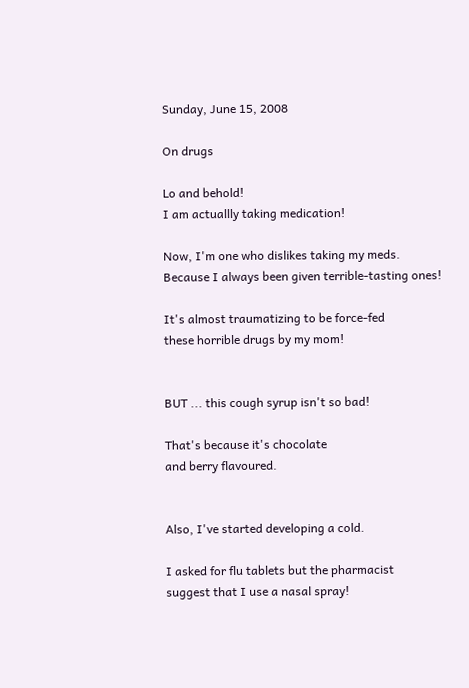Sunday, June 15, 2008

On drugs

Lo and behold!
I am actuallly taking medication!

Now, I'm one who dislikes taking my meds.
Because I always been given terrible-tasting ones!

It's almost traumatizing to be force-fed
these horrible drugs by my mom!


BUT ... this cough syrup isn't so bad!

That's because it's chocolate
and berry flavoured.


Also, I've started developing a cold.

I asked for flu tablets but the pharmacist
suggest that I use a nasal spray!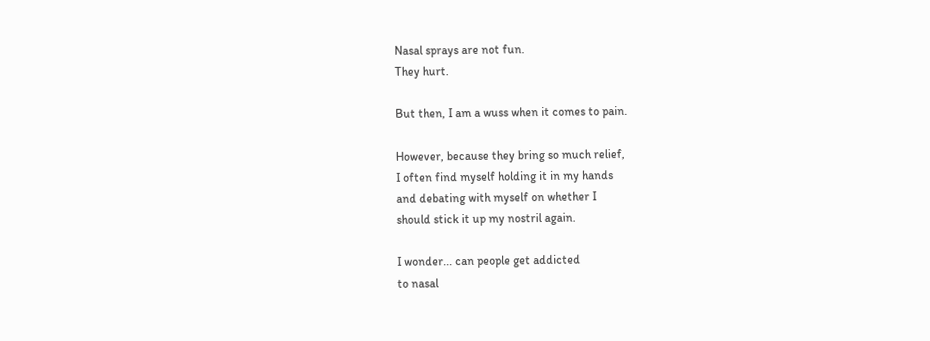Nasal sprays are not fun.
They hurt.

But then, I am a wuss when it comes to pain.

However, because they bring so much relief,
I often find myself holding it in my hands
and debating with myself on whether I
should stick it up my nostril again.

I wonder... can people get addicted
to nasal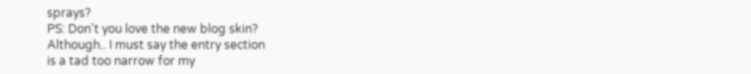sprays?
PS: Don't you love the new blog skin?
Although.. I must say the entry section
is a tad too narrow for my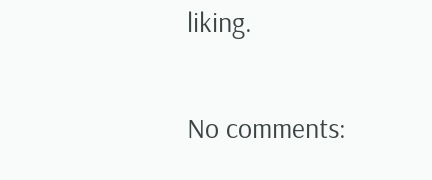liking.

No comments: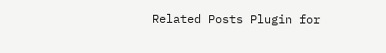Related Posts Plugin for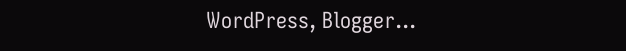WordPress, Blogger...